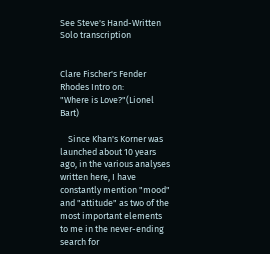See Steve's Hand-Written Solo transcription


Clare Fischer's Fender Rhodes Intro on:
"Where is Love?"(Lionel Bart)

    Since Khan's Korner was launched about 10 years ago, in the various analyses written here, I have constantly mention "mood" and "attitude" as two of the most important elements to me in the never-ending search for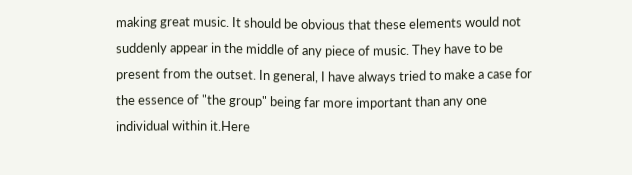making great music. It should be obvious that these elements would not suddenly appear in the middle of any piece of music. They have to be present from the outset. In general, I have always tried to make a case for the essence of "the group" being far more important than any one individual within it.Here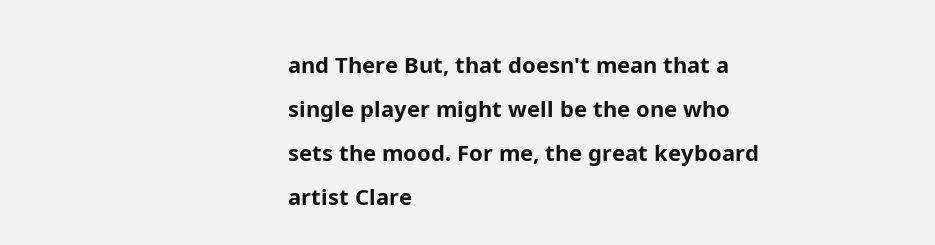and There But, that doesn't mean that a single player might well be the one who sets the mood. For me, the great keyboard artist Clare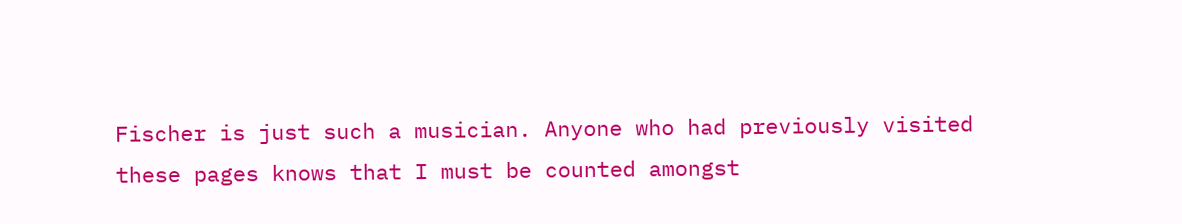Fischer is just such a musician. Anyone who had previously visited these pages knows that I must be counted amongst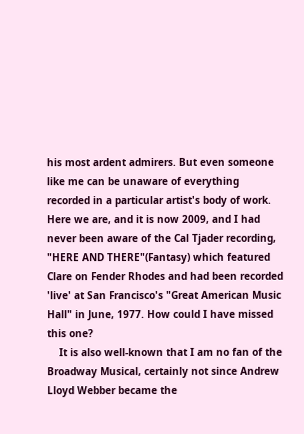his most ardent admirers. But even someone like me can be unaware of everything recorded in a particular artist's body of work. Here we are, and it is now 2009, and I had never been aware of the Cal Tjader recording, "HERE AND THERE"(Fantasy) which featured Clare on Fender Rhodes and had been recorded 'live' at San Francisco's "Great American Music Hall" in June, 1977. How could I have missed this one?
    It is also well-known that I am no fan of the Broadway Musical, certainly not since Andrew Lloyd Webber became the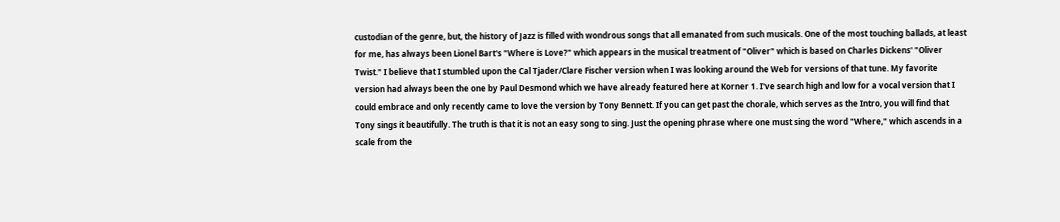custodian of the genre, but, the history of Jazz is filled with wondrous songs that all emanated from such musicals. One of the most touching ballads, at least for me, has always been Lionel Bart's "Where is Love?" which appears in the musical treatment of "Oliver" which is based on Charles Dickens' "Oliver Twist." I believe that I stumbled upon the Cal Tjader/Clare Fischer version when I was looking around the Web for versions of that tune. My favorite version had always been the one by Paul Desmond which we have already featured here at Korner 1. I've search high and low for a vocal version that I could embrace and only recently came to love the version by Tony Bennett. If you can get past the chorale, which serves as the Intro, you will find that Tony sings it beautifully. The truth is that it is not an easy song to sing. Just the opening phrase where one must sing the word "Where," which ascends in a scale from the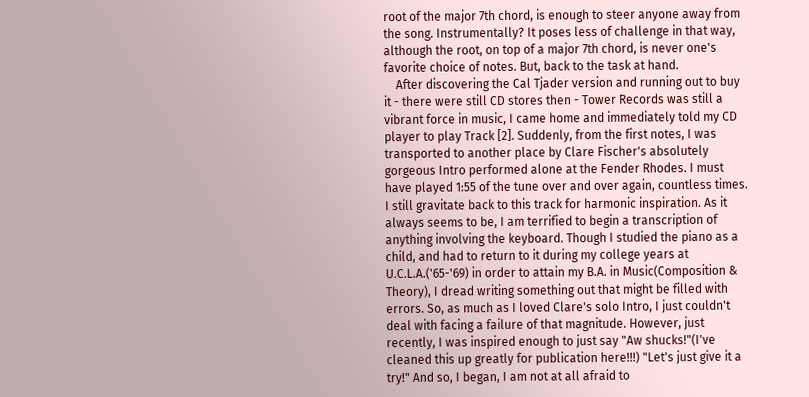root of the major 7th chord, is enough to steer anyone away from the song. Instrumentally? It poses less of challenge in that way, although the root, on top of a major 7th chord, is never one's favorite choice of notes. But, back to the task at hand.
    After discovering the Cal Tjader version and running out to buy it - there were still CD stores then - Tower Records was still a vibrant force in music, I came home and immediately told my CD player to play Track [2]. Suddenly, from the first notes, I was transported to another place by Clare Fischer's absolutely gorgeous Intro performed alone at the Fender Rhodes. I must have played 1:55 of the tune over and over again, countless times. I still gravitate back to this track for harmonic inspiration. As it always seems to be, I am terrified to begin a transcription of anything involving the keyboard. Though I studied the piano as a child, and had to return to it during my college years at U.C.L.A.('65-'69) in order to attain my B.A. in Music(Composition & Theory), I dread writing something out that might be filled with errors. So, as much as I loved Clare's solo Intro, I just couldn't deal with facing a failure of that magnitude. However, just recently, I was inspired enough to just say "Aw shucks!"(I've cleaned this up greatly for publication here!!!) "Let's just give it a try!" And so, I began, I am not at all afraid to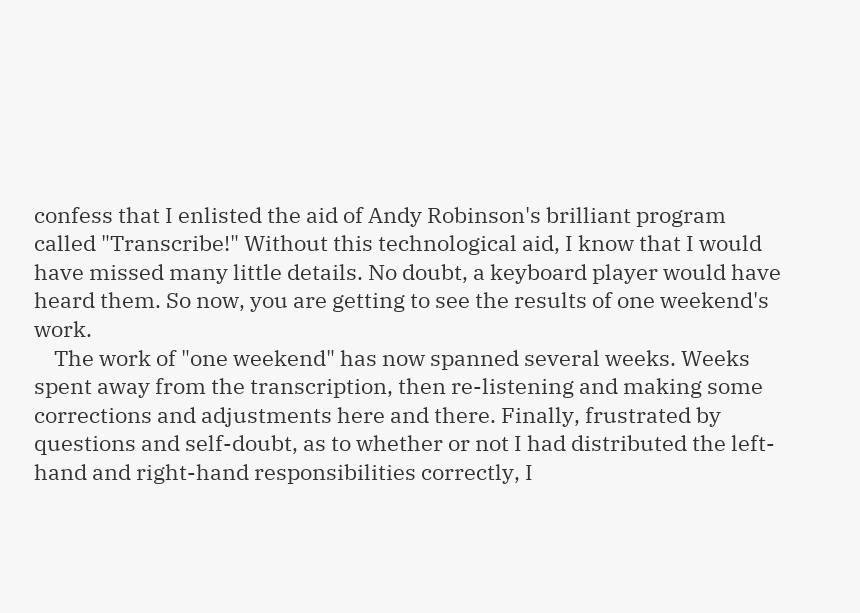confess that I enlisted the aid of Andy Robinson's brilliant program called "Transcribe!" Without this technological aid, I know that I would have missed many little details. No doubt, a keyboard player would have heard them. So now, you are getting to see the results of one weekend's work.
    The work of "one weekend" has now spanned several weeks. Weeks spent away from the transcription, then re-listening and making some corrections and adjustments here and there. Finally, frustrated by questions and self-doubt, as to whether or not I had distributed the left-hand and right-hand responsibilities correctly, I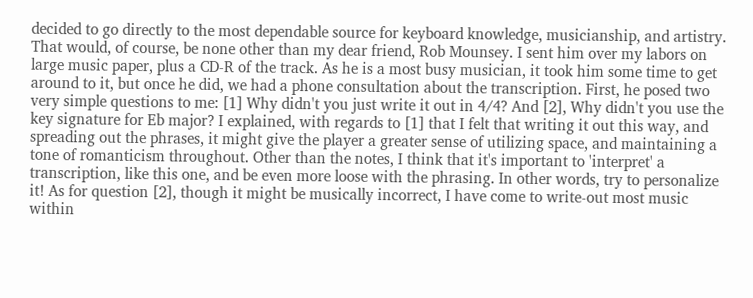decided to go directly to the most dependable source for keyboard knowledge, musicianship, and artistry. That would, of course, be none other than my dear friend, Rob Mounsey. I sent him over my labors on large music paper, plus a CD-R of the track. As he is a most busy musician, it took him some time to get around to it, but once he did, we had a phone consultation about the transcription. First, he posed two very simple questions to me: [1] Why didn't you just write it out in 4/4? And [2], Why didn't you use the key signature for Eb major? I explained, with regards to [1] that I felt that writing it out this way, and spreading out the phrases, it might give the player a greater sense of utilizing space, and maintaining a tone of romanticism throughout. Other than the notes, I think that it's important to 'interpret' a transcription, like this one, and be even more loose with the phrasing. In other words, try to personalize it! As for question [2], though it might be musically incorrect, I have come to write-out most music within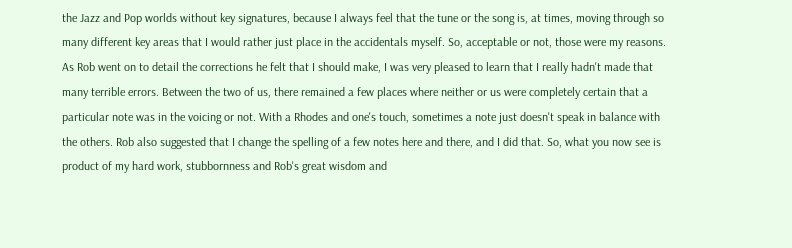the Jazz and Pop worlds without key signatures, because I always feel that the tune or the song is, at times, moving through so many different key areas that I would rather just place in the accidentals myself. So, acceptable or not, those were my reasons. As Rob went on to detail the corrections he felt that I should make, I was very pleased to learn that I really hadn't made that many terrible errors. Between the two of us, there remained a few places where neither or us were completely certain that a particular note was in the voicing or not. With a Rhodes and one's touch, sometimes a note just doesn't speak in balance with the others. Rob also suggested that I change the spelling of a few notes here and there, and I did that. So, what you now see is product of my hard work, stubbornness and Rob's great wisdom and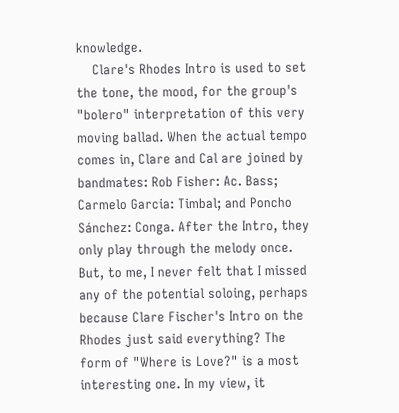knowledge.
    Clare's Rhodes Intro is used to set the tone, the mood, for the group's "bolero" interpretation of this very moving ballad. When the actual tempo comes in, Clare and Cal are joined by bandmates: Rob Fisher: Ac. Bass; Carmelo Garcia: Timbal; and Poncho Sánchez: Conga. After the Intro, they only play through the melody once. But, to me, I never felt that I missed any of the potential soloing, perhaps because Clare Fischer's Intro on the Rhodes just said everything? The form of "Where is Love?" is a most interesting one. In my view, it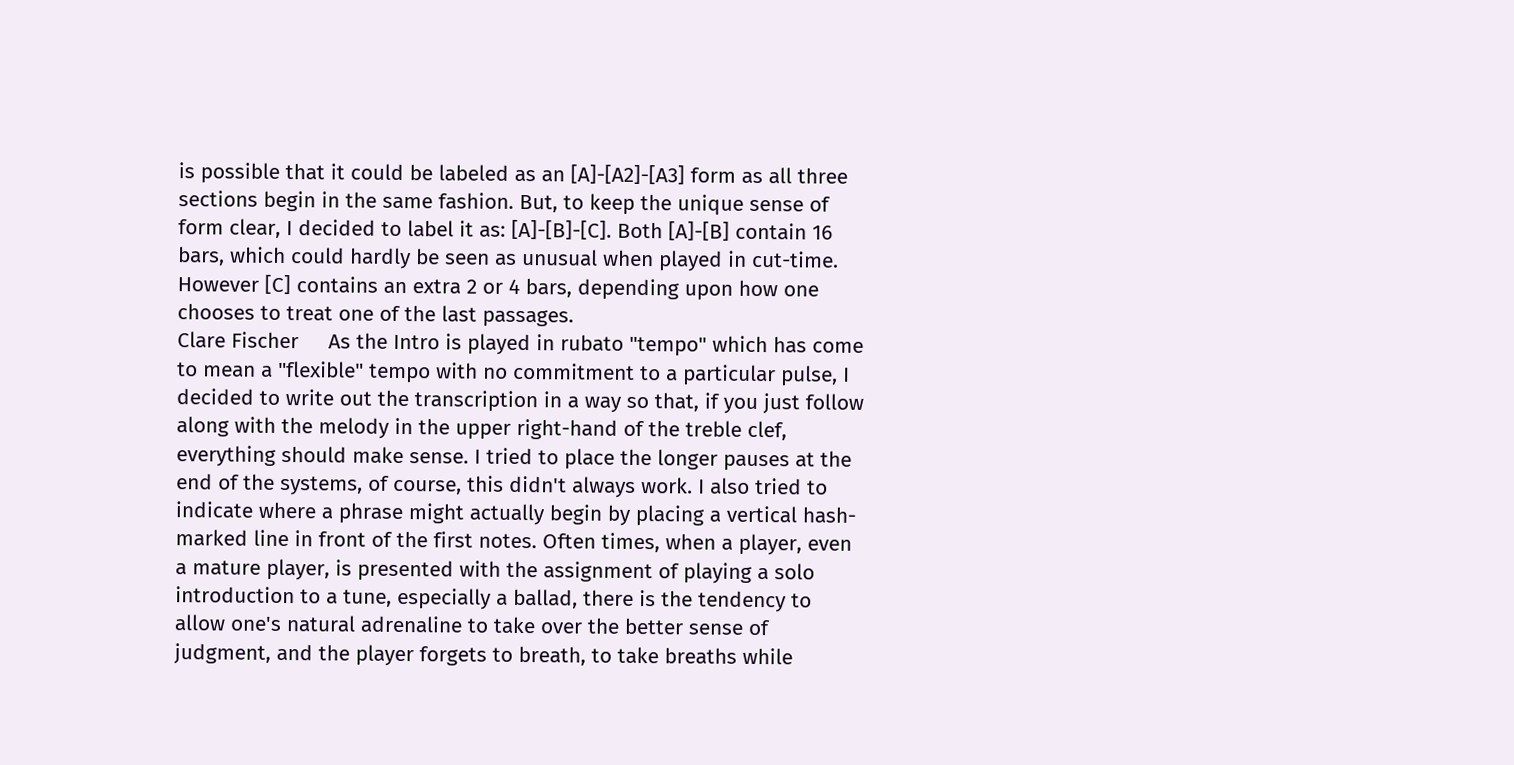is possible that it could be labeled as an [A]-[A2]-[A3] form as all three sections begin in the same fashion. But, to keep the unique sense of form clear, I decided to label it as: [A]-[B]-[C]. Both [A]-[B] contain 16 bars, which could hardly be seen as unusual when played in cut-time. However [C] contains an extra 2 or 4 bars, depending upon how one chooses to treat one of the last passages.
Clare Fischer     As the Intro is played in rubato "tempo" which has come to mean a "flexible" tempo with no commitment to a particular pulse, I decided to write out the transcription in a way so that, if you just follow along with the melody in the upper right-hand of the treble clef, everything should make sense. I tried to place the longer pauses at the end of the systems, of course, this didn't always work. I also tried to indicate where a phrase might actually begin by placing a vertical hash-marked line in front of the first notes. Often times, when a player, even a mature player, is presented with the assignment of playing a solo introduction to a tune, especially a ballad, there is the tendency to allow one's natural adrenaline to take over the better sense of judgment, and the player forgets to breath, to take breaths while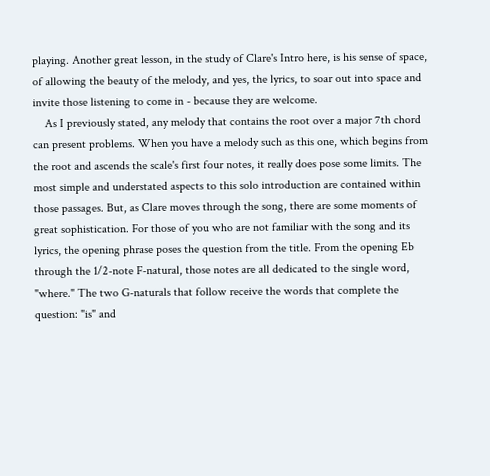playing. Another great lesson, in the study of Clare's Intro here, is his sense of space, of allowing the beauty of the melody, and yes, the lyrics, to soar out into space and invite those listening to come in - because they are welcome.
    As I previously stated, any melody that contains the root over a major 7th chord can present problems. When you have a melody such as this one, which begins from the root and ascends the scale's first four notes, it really does pose some limits. The most simple and understated aspects to this solo introduction are contained within those passages. But, as Clare moves through the song, there are some moments of great sophistication. For those of you who are not familiar with the song and its lyrics, the opening phrase poses the question from the title. From the opening Eb through the 1/2-note F-natural, those notes are all dedicated to the single word, "where." The two G-naturals that follow receive the words that complete the question: "is" and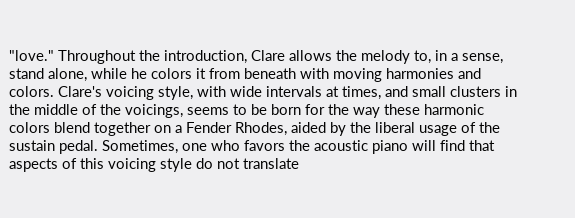"love." Throughout the introduction, Clare allows the melody to, in a sense, stand alone, while he colors it from beneath with moving harmonies and colors. Clare's voicing style, with wide intervals at times, and small clusters in the middle of the voicings, seems to be born for the way these harmonic colors blend together on a Fender Rhodes, aided by the liberal usage of the sustain pedal. Sometimes, one who favors the acoustic piano will find that aspects of this voicing style do not translate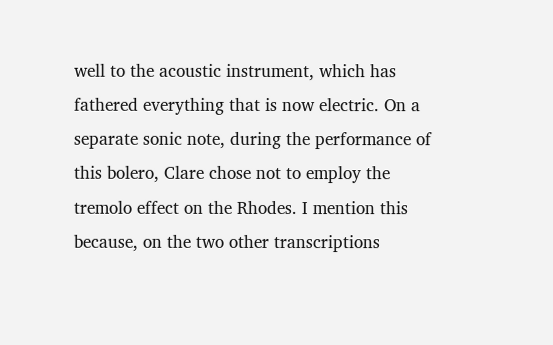well to the acoustic instrument, which has fathered everything that is now electric. On a separate sonic note, during the performance of this bolero, Clare chose not to employ the tremolo effect on the Rhodes. I mention this because, on the two other transcriptions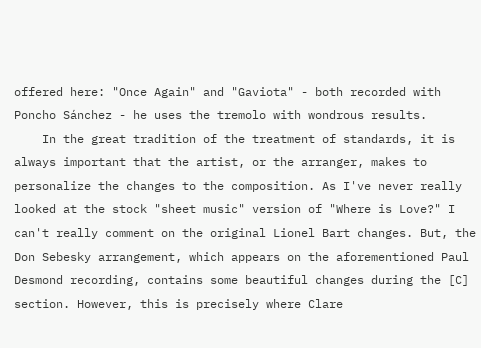offered here: "Once Again" and "Gaviota" - both recorded with Poncho Sánchez - he uses the tremolo with wondrous results.
    In the great tradition of the treatment of standards, it is always important that the artist, or the arranger, makes to personalize the changes to the composition. As I've never really looked at the stock "sheet music" version of "Where is Love?" I can't really comment on the original Lionel Bart changes. But, the Don Sebesky arrangement, which appears on the aforementioned Paul Desmond recording, contains some beautiful changes during the [C] section. However, this is precisely where Clare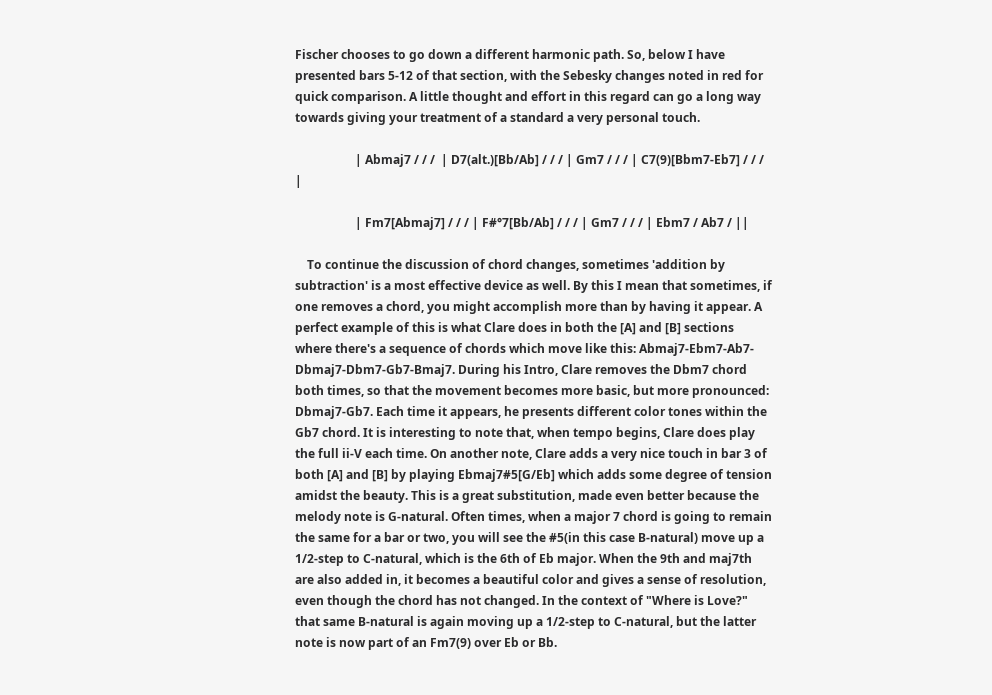Fischer chooses to go down a different harmonic path. So, below I have presented bars 5-12 of that section, with the Sebesky changes noted in red for quick comparison. A little thought and effort in this regard can go a long way towards giving your treatment of a standard a very personal touch.

                    | Abmaj7 / / /  | D7(alt.)[Bb/Ab] / / / | Gm7 / / / | C7(9)[Bbm7-Eb7] / / / |

                    | Fm7[Abmaj7] / / / | F#°7[Bb/Ab] / / / | Gm7 / / / | Ebm7 / Ab7 / ||

    To continue the discussion of chord changes, sometimes 'addition by subtraction' is a most effective device as well. By this I mean that sometimes, if one removes a chord, you might accomplish more than by having it appear. A perfect example of this is what Clare does in both the [A] and [B] sections where there's a sequence of chords which move like this: Abmaj7-Ebm7-Ab7-Dbmaj7-Dbm7-Gb7-Bmaj7. During his Intro, Clare removes the Dbm7 chord both times, so that the movement becomes more basic, but more pronounced: Dbmaj7-Gb7. Each time it appears, he presents different color tones within the Gb7 chord. It is interesting to note that, when tempo begins, Clare does play the full ii-V each time. On another note, Clare adds a very nice touch in bar 3 of both [A] and [B] by playing Ebmaj7#5[G/Eb] which adds some degree of tension amidst the beauty. This is a great substitution, made even better because the melody note is G-natural. Often times, when a major 7 chord is going to remain the same for a bar or two, you will see the #5(in this case B-natural) move up a 1/2-step to C-natural, which is the 6th of Eb major. When the 9th and maj7th are also added in, it becomes a beautiful color and gives a sense of resolution, even though the chord has not changed. In the context of "Where is Love?" that same B-natural is again moving up a 1/2-step to C-natural, but the latter note is now part of an Fm7(9) over Eb or Bb.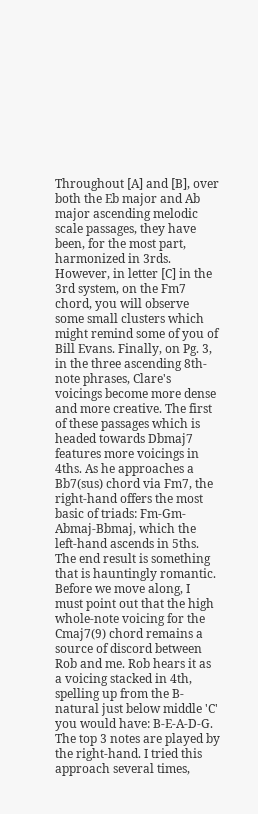Throughout [A] and [B], over both the Eb major and Ab major ascending melodic scale passages, they have been, for the most part, harmonized in 3rds. However, in letter [C] in the 3rd system, on the Fm7 chord, you will observe some small clusters which might remind some of you of Bill Evans. Finally, on Pg. 3, in the three ascending 8th-note phrases, Clare's voicings become more dense and more creative. The first of these passages which is headed towards Dbmaj7 features more voicings in 4ths. As he approaches a Bb7(sus) chord via Fm7, the right-hand offers the most basic of triads: Fm-Gm-Abmaj-Bbmaj, which the left-hand ascends in 5ths. The end result is something that is hauntingly romantic. Before we move along, I must point out that the high whole-note voicing for the Cmaj7(9) chord remains a source of discord between Rob and me. Rob hears it as a voicing stacked in 4th, spelling up from the B-natural just below middle 'C' you would have: B-E-A-D-G. The top 3 notes are played by the right-hand. I tried this approach several times,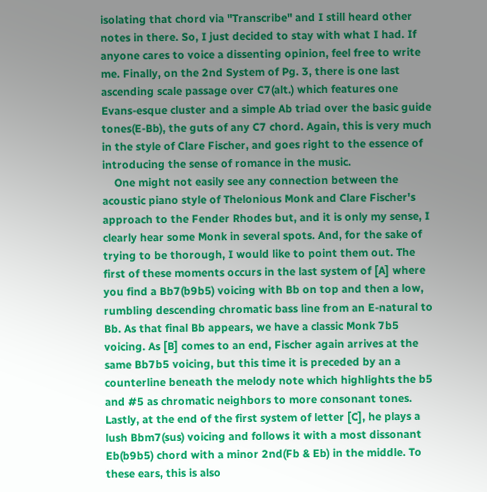isolating that chord via "Transcribe" and I still heard other notes in there. So, I just decided to stay with what I had. If anyone cares to voice a dissenting opinion, feel free to write me. Finally, on the 2nd System of Pg. 3, there is one last ascending scale passage over C7(alt.) which features one Evans-esque cluster and a simple Ab triad over the basic guide tones(E-Bb), the guts of any C7 chord. Again, this is very much in the style of Clare Fischer, and goes right to the essence of introducing the sense of romance in the music.
    One might not easily see any connection between the acoustic piano style of Thelonious Monk and Clare Fischer's approach to the Fender Rhodes but, and it is only my sense, I clearly hear some Monk in several spots. And, for the sake of trying to be thorough, I would like to point them out. The first of these moments occurs in the last system of [A] where you find a Bb7(b9b5) voicing with Bb on top and then a low, rumbling descending chromatic bass line from an E-natural to Bb. As that final Bb appears, we have a classic Monk 7b5 voicing. As [B] comes to an end, Fischer again arrives at the same Bb7b5 voicing, but this time it is preceded by an a counterline beneath the melody note which highlights the b5 and #5 as chromatic neighbors to more consonant tones. Lastly, at the end of the first system of letter [C], he plays a lush Bbm7(sus) voicing and follows it with a most dissonant Eb(b9b5) chord with a minor 2nd(Fb & Eb) in the middle. To these ears, this is also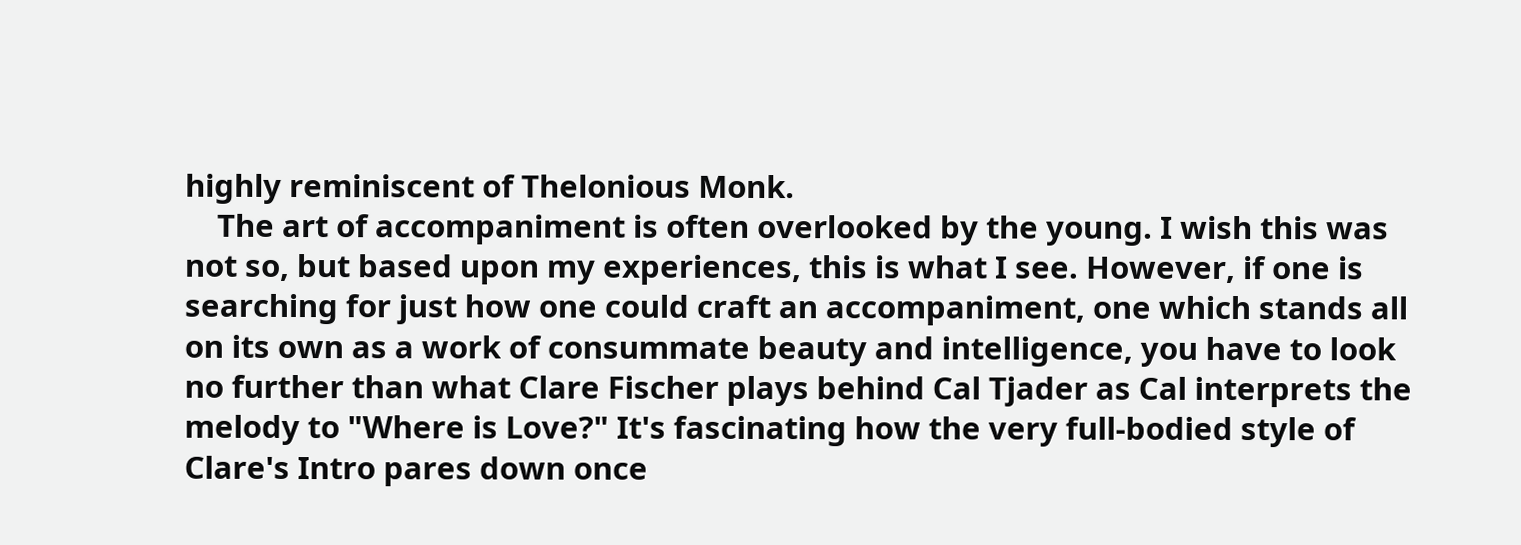highly reminiscent of Thelonious Monk.
    The art of accompaniment is often overlooked by the young. I wish this was not so, but based upon my experiences, this is what I see. However, if one is searching for just how one could craft an accompaniment, one which stands all on its own as a work of consummate beauty and intelligence, you have to look no further than what Clare Fischer plays behind Cal Tjader as Cal interprets the melody to "Where is Love?" It's fascinating how the very full-bodied style of Clare's Intro pares down once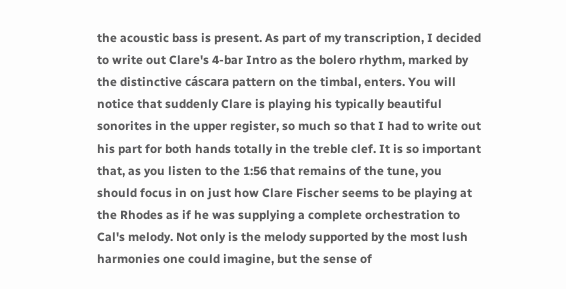the acoustic bass is present. As part of my transcription, I decided to write out Clare's 4-bar Intro as the bolero rhythm, marked by the distinctive cáscara pattern on the timbal, enters. You will notice that suddenly Clare is playing his typically beautiful sonorites in the upper register, so much so that I had to write out his part for both hands totally in the treble clef. It is so important that, as you listen to the 1:56 that remains of the tune, you should focus in on just how Clare Fischer seems to be playing at the Rhodes as if he was supplying a complete orchestration to Cal's melody. Not only is the melody supported by the most lush harmonies one could imagine, but the sense of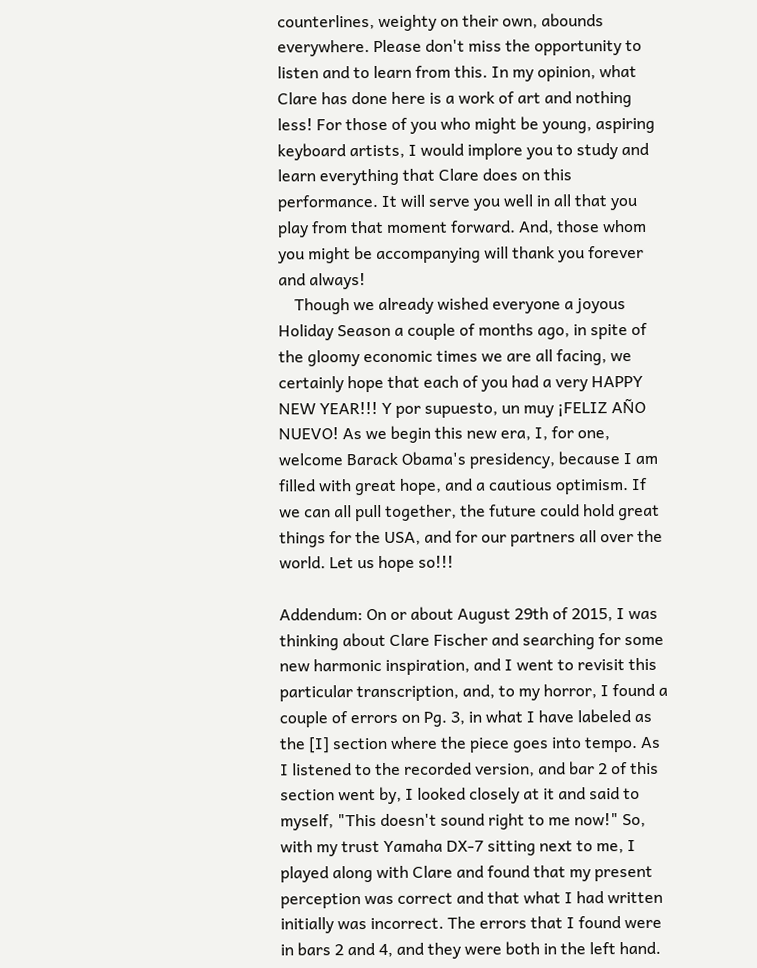counterlines, weighty on their own, abounds everywhere. Please don't miss the opportunity to listen and to learn from this. In my opinion, what Clare has done here is a work of art and nothing less! For those of you who might be young, aspiring keyboard artists, I would implore you to study and learn everything that Clare does on this performance. It will serve you well in all that you play from that moment forward. And, those whom you might be accompanying will thank you forever and always!
    Though we already wished everyone a joyous Holiday Season a couple of months ago, in spite of the gloomy economic times we are all facing, we certainly hope that each of you had a very HAPPY NEW YEAR!!! Y por supuesto, un muy ¡FELIZ AÑO NUEVO! As we begin this new era, I, for one, welcome Barack Obama's presidency, because I am filled with great hope, and a cautious optimism. If we can all pull together, the future could hold great things for the USA, and for our partners all over the world. Let us hope so!!!

Addendum: On or about August 29th of 2015, I was thinking about Clare Fischer and searching for some new harmonic inspiration, and I went to revisit this particular transcription, and, to my horror, I found a couple of errors on Pg. 3, in what I have labeled as the [I] section where the piece goes into tempo. As I listened to the recorded version, and bar 2 of this section went by, I looked closely at it and said to myself, "This doesn't sound right to me now!" So, with my trust Yamaha DX-7 sitting next to me, I played along with Clare and found that my present perception was correct and that what I had written initially was incorrect. The errors that I found were in bars 2 and 4, and they were both in the left hand.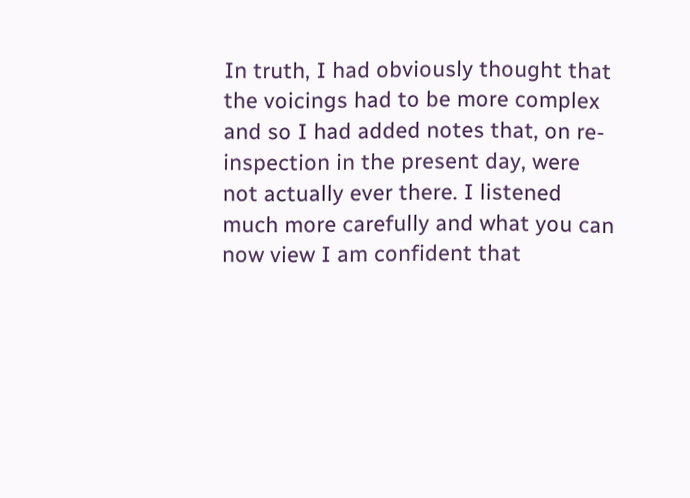In truth, I had obviously thought that the voicings had to be more complex and so I had added notes that, on re-inspection in the present day, were not actually ever there. I listened much more carefully and what you can now view I am confident that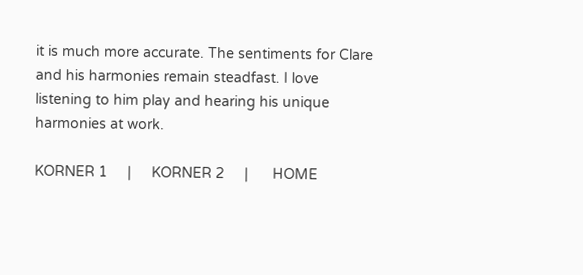it is much more accurate. The sentiments for Clare and his harmonies remain steadfast. I love listening to him play and hearing his unique harmonies at work.

KORNER 1     |     KORNER 2     |      HOME